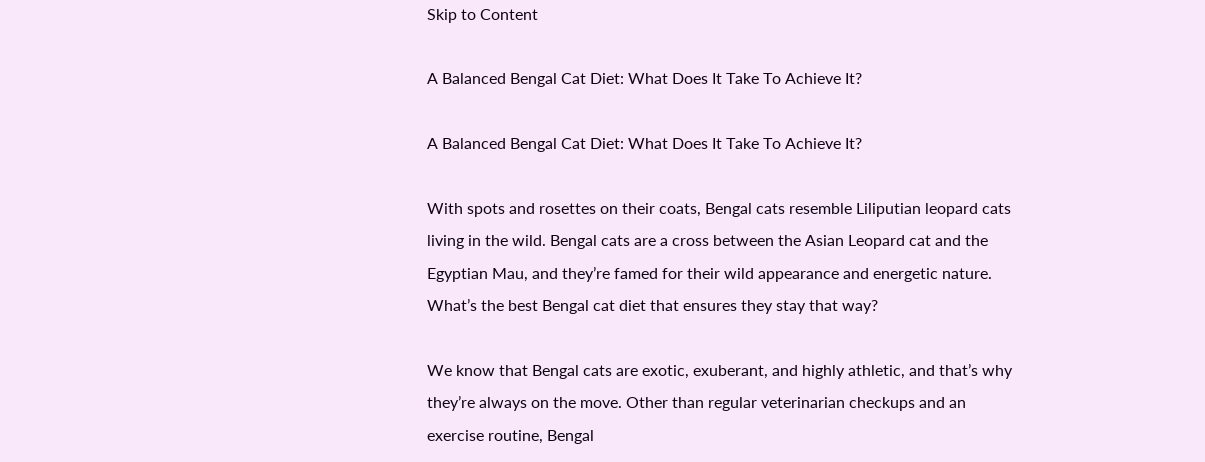Skip to Content

A Balanced Bengal Cat Diet: What Does It Take To Achieve It?

A Balanced Bengal Cat Diet: What Does It Take To Achieve It?

With spots and rosettes on their coats, Bengal cats resemble Liliputian leopard cats living in the wild. Bengal cats are a cross between the Asian Leopard cat and the Egyptian Mau, and they’re famed for their wild appearance and energetic nature. What’s the best Bengal cat diet that ensures they stay that way?

We know that Bengal cats are exotic, exuberant, and highly athletic, and that’s why they’re always on the move. Other than regular veterinarian checkups and an exercise routine, Bengal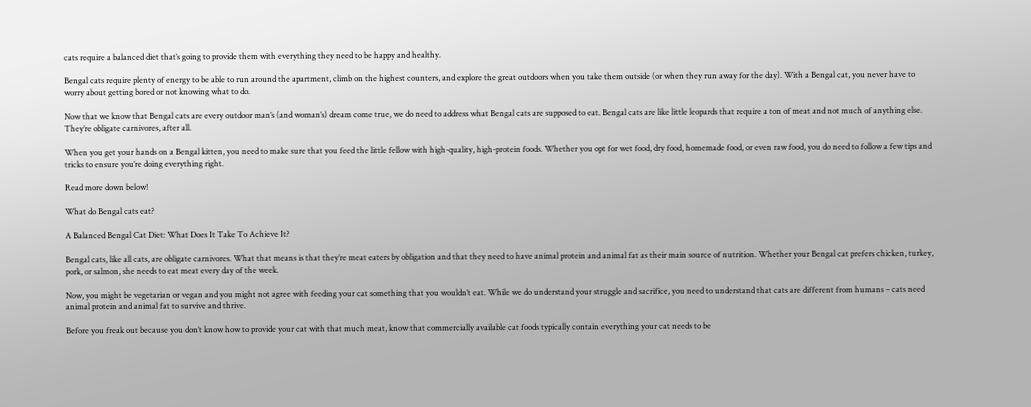cats require a balanced diet that’s going to provide them with everything they need to be happy and healthy.

Bengal cats require plenty of energy to be able to run around the apartment, climb on the highest counters, and explore the great outdoors when you take them outside (or when they run away for the day). With a Bengal cat, you never have to worry about getting bored or not knowing what to do.

Now that we know that Bengal cats are every outdoor man’s (and woman’s) dream come true, we do need to address what Bengal cats are supposed to eat. Bengal cats are like little leopards that require a ton of meat and not much of anything else. They’re obligate carnivores, after all.

When you get your hands on a Bengal kitten, you need to make sure that you feed the little fellow with high-quality, high-protein foods. Whether you opt for wet food, dry food, homemade food, or even raw food, you do need to follow a few tips and tricks to ensure you’re doing everything right.

Read more down below!

What do Bengal cats eat?

A Balanced Bengal Cat Diet: What Does It Take To Achieve It?

Bengal cats, like all cats, are obligate carnivores. What that means is that they’re meat eaters by obligation and that they need to have animal protein and animal fat as their main source of nutrition. Whether your Bengal cat prefers chicken, turkey, pork, or salmon, she needs to eat meat every day of the week.

Now, you might be vegetarian or vegan and you might not agree with feeding your cat something that you wouldn’t eat. While we do understand your struggle and sacrifice, you need to understand that cats are different from humans – cats need animal protein and animal fat to survive and thrive.

Before you freak out because you don’t know how to provide your cat with that much meat, know that commercially available cat foods typically contain everything your cat needs to be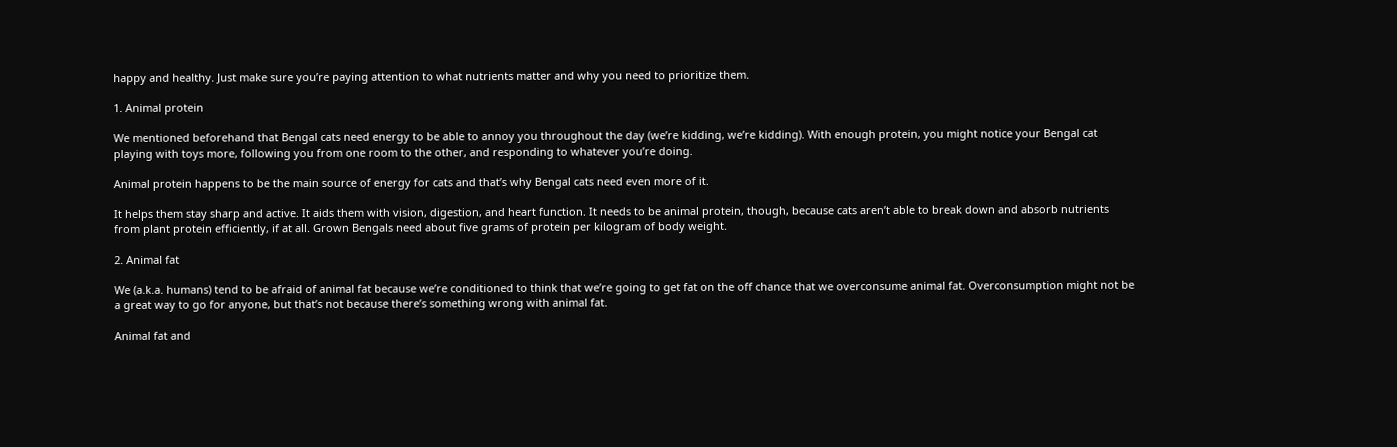happy and healthy. Just make sure you’re paying attention to what nutrients matter and why you need to prioritize them.

1. Animal protein

We mentioned beforehand that Bengal cats need energy to be able to annoy you throughout the day (we’re kidding, we’re kidding). With enough protein, you might notice your Bengal cat playing with toys more, following you from one room to the other, and responding to whatever you’re doing.

Animal protein happens to be the main source of energy for cats and that’s why Bengal cats need even more of it.

It helps them stay sharp and active. It aids them with vision, digestion, and heart function. It needs to be animal protein, though, because cats aren’t able to break down and absorb nutrients from plant protein efficiently, if at all. Grown Bengals need about five grams of protein per kilogram of body weight.

2. Animal fat

We (a.k.a. humans) tend to be afraid of animal fat because we’re conditioned to think that we’re going to get fat on the off chance that we overconsume animal fat. Overconsumption might not be a great way to go for anyone, but that’s not because there’s something wrong with animal fat.

Animal fat and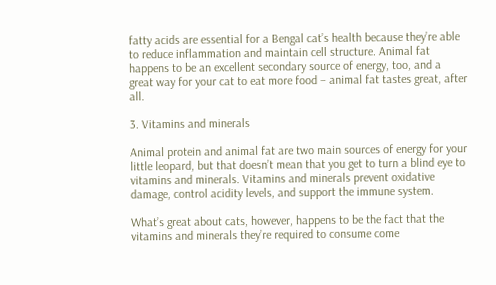fatty acids are essential for a Bengal cat’s health because they’re able to reduce inflammation and maintain cell structure. Animal fat happens to be an excellent secondary source of energy, too, and a great way for your cat to eat more food – animal fat tastes great, after all.

3. Vitamins and minerals

Animal protein and animal fat are two main sources of energy for your little leopard, but that doesn’t mean that you get to turn a blind eye to vitamins and minerals. Vitamins and minerals prevent oxidative damage, control acidity levels, and support the immune system.

What’s great about cats, however, happens to be the fact that the vitamins and minerals they’re required to consume come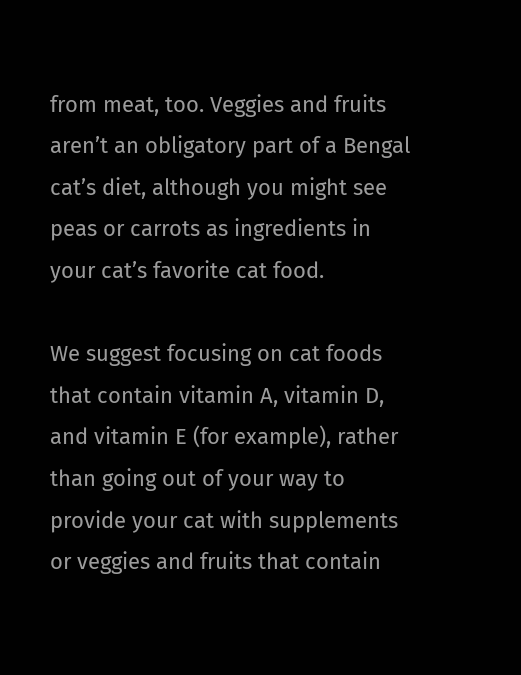from meat, too. Veggies and fruits aren’t an obligatory part of a Bengal cat’s diet, although you might see peas or carrots as ingredients in your cat’s favorite cat food.

We suggest focusing on cat foods that contain vitamin A, vitamin D, and vitamin E (for example), rather than going out of your way to provide your cat with supplements or veggies and fruits that contain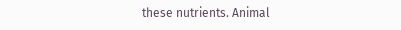these nutrients. Animal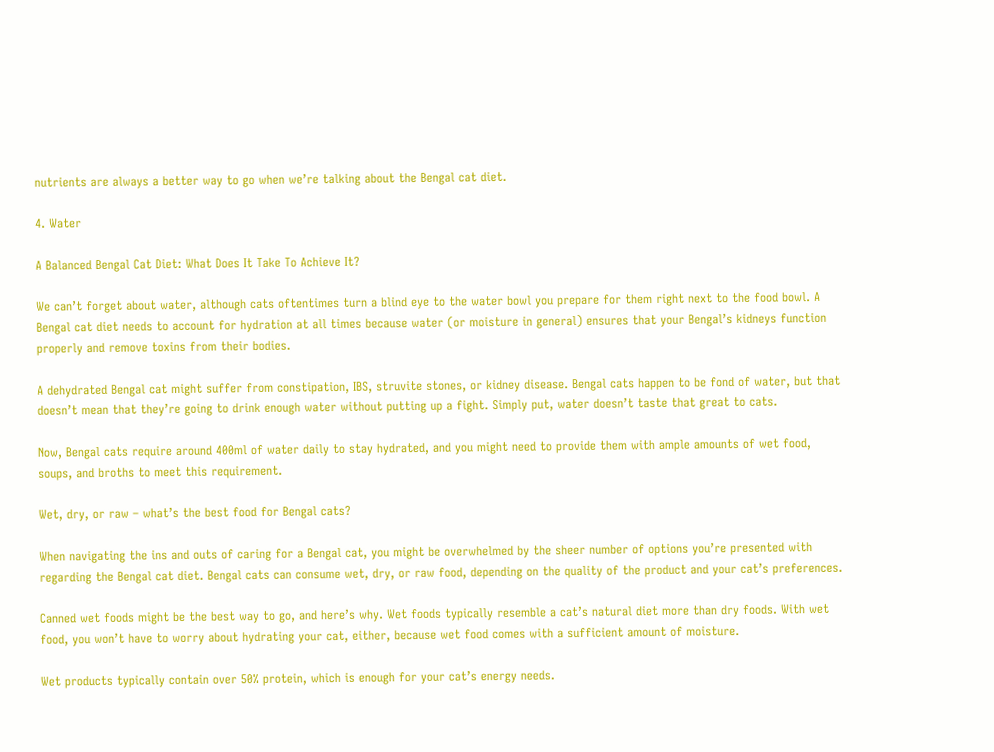nutrients are always a better way to go when we’re talking about the Bengal cat diet.

4. Water

A Balanced Bengal Cat Diet: What Does It Take To Achieve It?

We can’t forget about water, although cats oftentimes turn a blind eye to the water bowl you prepare for them right next to the food bowl. A Bengal cat diet needs to account for hydration at all times because water (or moisture in general) ensures that your Bengal’s kidneys function properly and remove toxins from their bodies.

A dehydrated Bengal cat might suffer from constipation, IBS, struvite stones, or kidney disease. Bengal cats happen to be fond of water, but that doesn’t mean that they’re going to drink enough water without putting up a fight. Simply put, water doesn’t taste that great to cats.

Now, Bengal cats require around 400ml of water daily to stay hydrated, and you might need to provide them with ample amounts of wet food, soups, and broths to meet this requirement.

Wet, dry, or raw – what’s the best food for Bengal cats?

When navigating the ins and outs of caring for a Bengal cat, you might be overwhelmed by the sheer number of options you’re presented with regarding the Bengal cat diet. Bengal cats can consume wet, dry, or raw food, depending on the quality of the product and your cat’s preferences.

Canned wet foods might be the best way to go, and here’s why. Wet foods typically resemble a cat’s natural diet more than dry foods. With wet food, you won’t have to worry about hydrating your cat, either, because wet food comes with a sufficient amount of moisture.

Wet products typically contain over 50% protein, which is enough for your cat’s energy needs.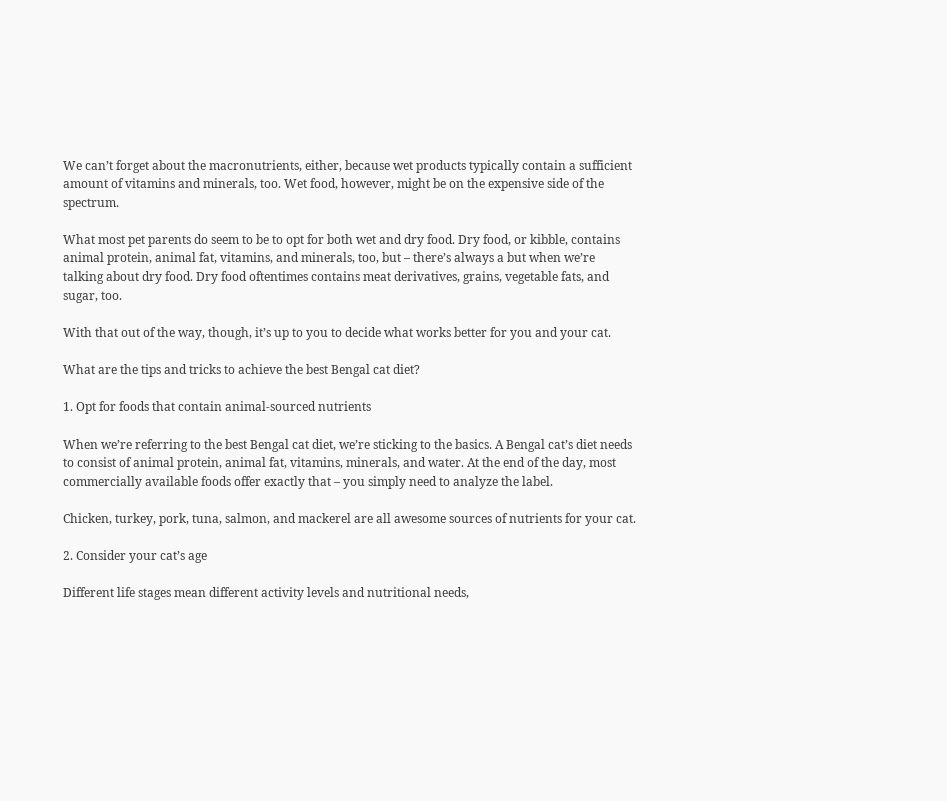We can’t forget about the macronutrients, either, because wet products typically contain a sufficient amount of vitamins and minerals, too. Wet food, however, might be on the expensive side of the spectrum.

What most pet parents do seem to be to opt for both wet and dry food. Dry food, or kibble, contains animal protein, animal fat, vitamins, and minerals, too, but – there’s always a but when we’re talking about dry food. Dry food oftentimes contains meat derivatives, grains, vegetable fats, and sugar, too.

With that out of the way, though, it’s up to you to decide what works better for you and your cat.

What are the tips and tricks to achieve the best Bengal cat diet?

1. Opt for foods that contain animal-sourced nutrients

When we’re referring to the best Bengal cat diet, we’re sticking to the basics. A Bengal cat’s diet needs to consist of animal protein, animal fat, vitamins, minerals, and water. At the end of the day, most commercially available foods offer exactly that – you simply need to analyze the label.

Chicken, turkey, pork, tuna, salmon, and mackerel are all awesome sources of nutrients for your cat.

2. Consider your cat’s age

Different life stages mean different activity levels and nutritional needs,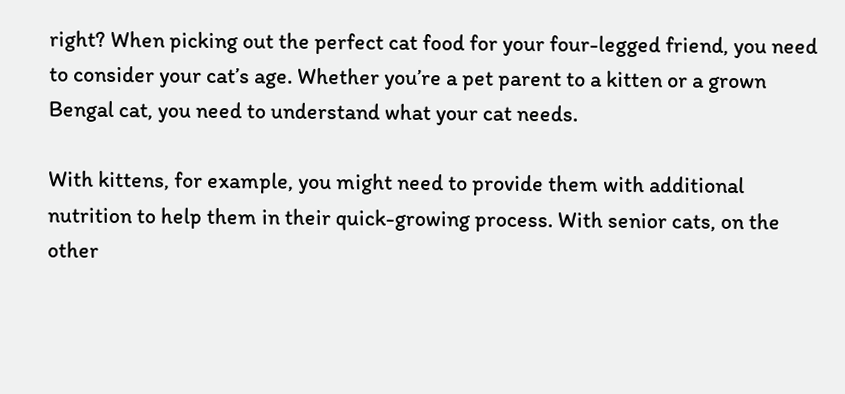right? When picking out the perfect cat food for your four-legged friend, you need to consider your cat’s age. Whether you’re a pet parent to a kitten or a grown Bengal cat, you need to understand what your cat needs.

With kittens, for example, you might need to provide them with additional nutrition to help them in their quick-growing process. With senior cats, on the other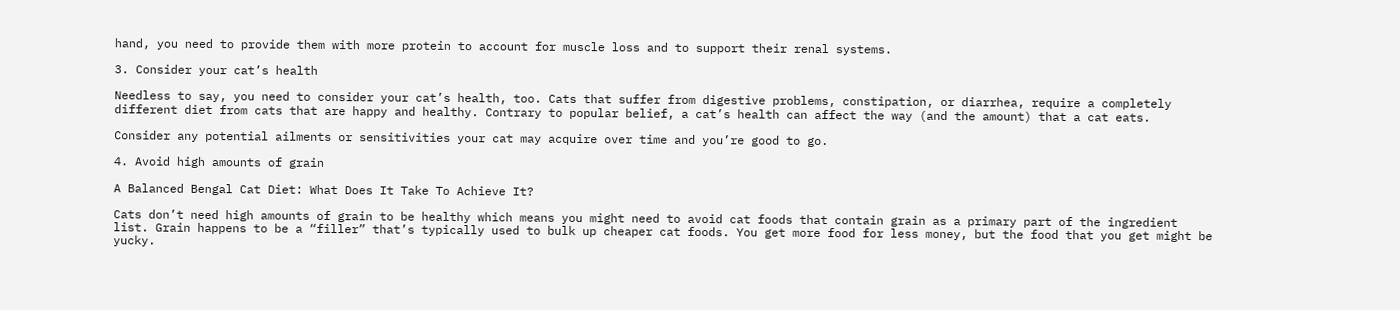hand, you need to provide them with more protein to account for muscle loss and to support their renal systems.

3. Consider your cat’s health

Needless to say, you need to consider your cat’s health, too. Cats that suffer from digestive problems, constipation, or diarrhea, require a completely different diet from cats that are happy and healthy. Contrary to popular belief, a cat’s health can affect the way (and the amount) that a cat eats.

Consider any potential ailments or sensitivities your cat may acquire over time and you’re good to go.

4. Avoid high amounts of grain

A Balanced Bengal Cat Diet: What Does It Take To Achieve It?

Cats don’t need high amounts of grain to be healthy which means you might need to avoid cat foods that contain grain as a primary part of the ingredient list. Grain happens to be a “filler” that’s typically used to bulk up cheaper cat foods. You get more food for less money, but the food that you get might be yucky.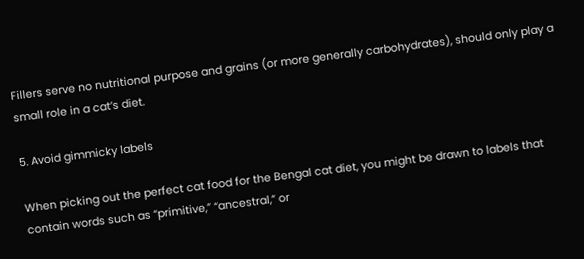Fillers serve no nutritional purpose and grains (or more generally carbohydrates), should only play a small role in a cat’s diet.

5. Avoid gimmicky labels

When picking out the perfect cat food for the Bengal cat diet, you might be drawn to labels that contain words such as “primitive,” “ancestral,” or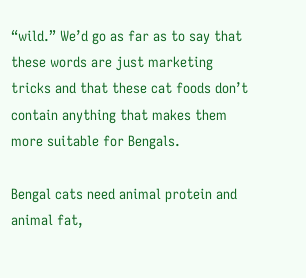“wild.” We’d go as far as to say that these words are just marketing tricks and that these cat foods don’t contain anything that makes them more suitable for Bengals.

Bengal cats need animal protein and animal fat,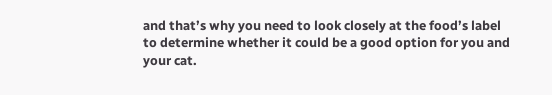and that’s why you need to look closely at the food’s label to determine whether it could be a good option for you and your cat.